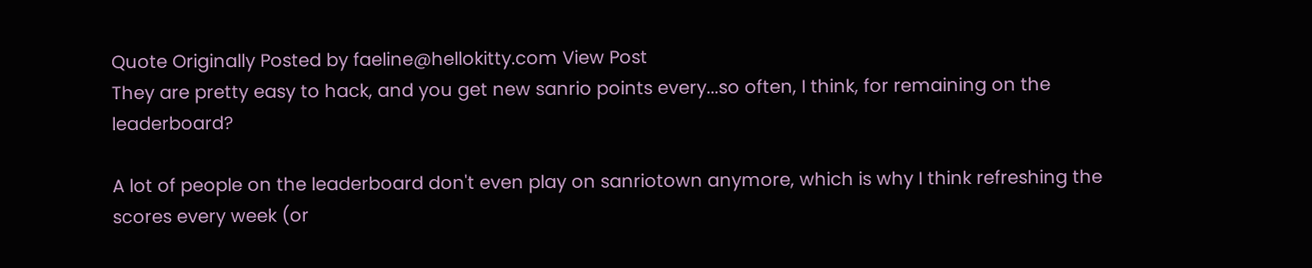Quote Originally Posted by faeline@hellokitty.com View Post
They are pretty easy to hack, and you get new sanrio points every...so often, I think, for remaining on the leaderboard?

A lot of people on the leaderboard don't even play on sanriotown anymore, which is why I think refreshing the scores every week (or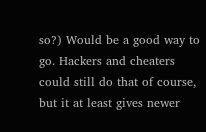so?) Would be a good way to go. Hackers and cheaters could still do that of course, but it at least gives newer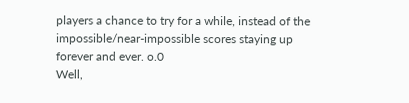players a chance to try for a while, instead of the impossible/near-impossible scores staying up forever and ever. o.0
Well,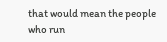that would mean the people who run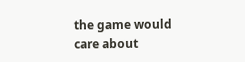the game would care about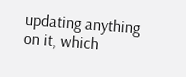updating anything on it, which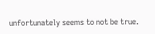unfortunately seems to not be true.